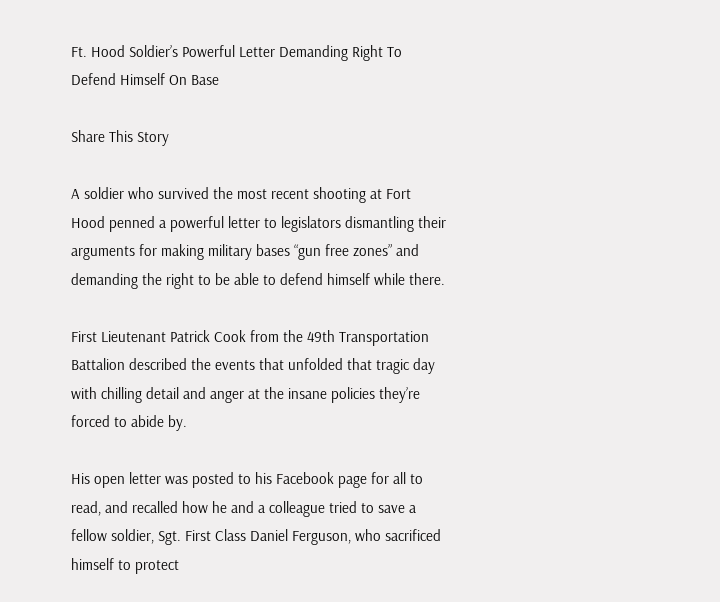Ft. Hood Soldier’s Powerful Letter Demanding Right To Defend Himself On Base

Share This Story

A soldier who survived the most recent shooting at Fort Hood penned a powerful letter to legislators dismantling their arguments for making military bases “gun free zones” and demanding the right to be able to defend himself while there.

First Lieutenant Patrick Cook from the 49th Transportation Battalion described the events that unfolded that tragic day with chilling detail and anger at the insane policies they’re forced to abide by.

His open letter was posted to his Facebook page for all to read, and recalled how he and a colleague tried to save a fellow soldier, Sgt. First Class Daniel Ferguson, who sacrificed himself to protect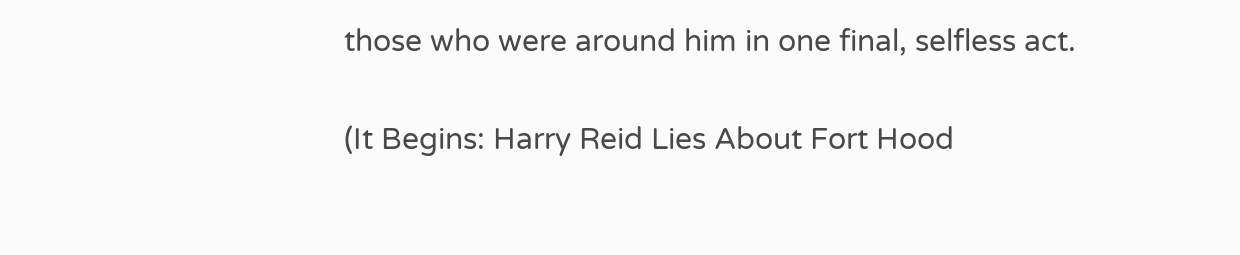those who were around him in one final, selfless act.

(It Begins: Harry Reid Lies About Fort Hood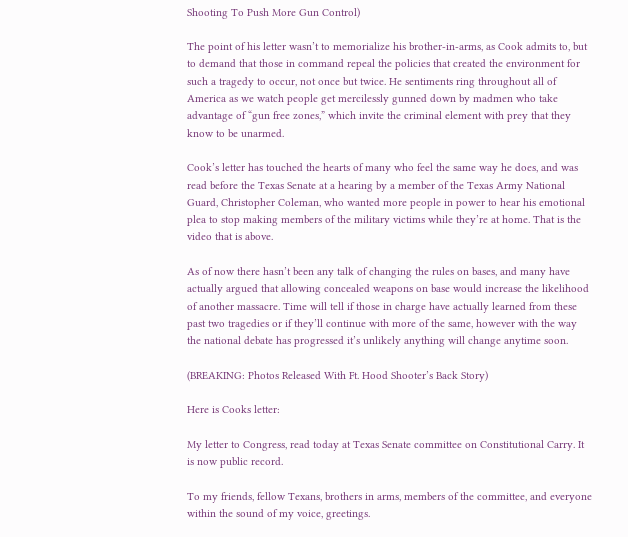Shooting To Push More Gun Control)

The point of his letter wasn’t to memorialize his brother-in-arms, as Cook admits to, but to demand that those in command repeal the policies that created the environment for such a tragedy to occur, not once but twice. He sentiments ring throughout all of America as we watch people get mercilessly gunned down by madmen who take advantage of “gun free zones,” which invite the criminal element with prey that they know to be unarmed.

Cook’s letter has touched the hearts of many who feel the same way he does, and was read before the Texas Senate at a hearing by a member of the Texas Army National Guard, Christopher Coleman, who wanted more people in power to hear his emotional plea to stop making members of the military victims while they’re at home. That is the video that is above.

As of now there hasn’t been any talk of changing the rules on bases, and many have actually argued that allowing concealed weapons on base would increase the likelihood of another massacre. Time will tell if those in charge have actually learned from these past two tragedies or if they’ll continue with more of the same, however with the way the national debate has progressed it’s unlikely anything will change anytime soon.

(BREAKING: Photos Released With Ft. Hood Shooter’s Back Story)

Here is Cooks letter:

My letter to Congress, read today at Texas Senate committee on Constitutional Carry. It is now public record.

To my friends, fellow Texans, brothers in arms, members of the committee, and everyone within the sound of my voice, greetings.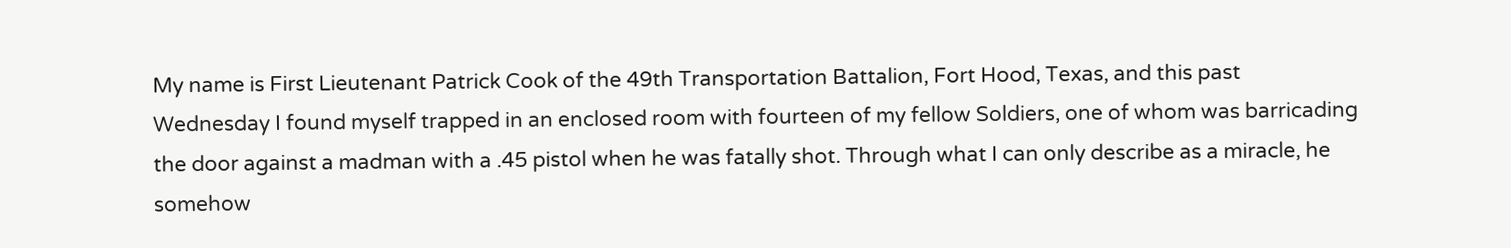My name is First Lieutenant Patrick Cook of the 49th Transportation Battalion, Fort Hood, Texas, and this past Wednesday I found myself trapped in an enclosed room with fourteen of my fellow Soldiers, one of whom was barricading the door against a madman with a .45 pistol when he was fatally shot. Through what I can only describe as a miracle, he somehow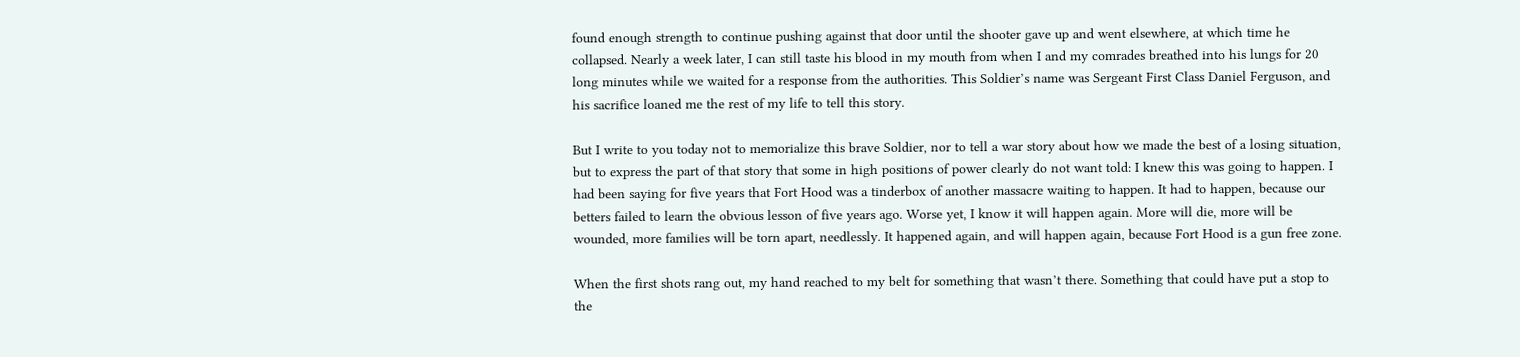found enough strength to continue pushing against that door until the shooter gave up and went elsewhere, at which time he collapsed. Nearly a week later, I can still taste his blood in my mouth from when I and my comrades breathed into his lungs for 20 long minutes while we waited for a response from the authorities. This Soldier’s name was Sergeant First Class Daniel Ferguson, and his sacrifice loaned me the rest of my life to tell this story.

But I write to you today not to memorialize this brave Soldier, nor to tell a war story about how we made the best of a losing situation, but to express the part of that story that some in high positions of power clearly do not want told: I knew this was going to happen. I had been saying for five years that Fort Hood was a tinderbox of another massacre waiting to happen. It had to happen, because our betters failed to learn the obvious lesson of five years ago. Worse yet, I know it will happen again. More will die, more will be wounded, more families will be torn apart, needlessly. It happened again, and will happen again, because Fort Hood is a gun free zone.

When the first shots rang out, my hand reached to my belt for something that wasn’t there. Something that could have put a stop to the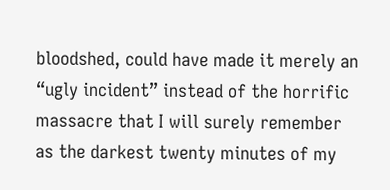bloodshed, could have made it merely an “ugly incident” instead of the horrific massacre that I will surely remember as the darkest twenty minutes of my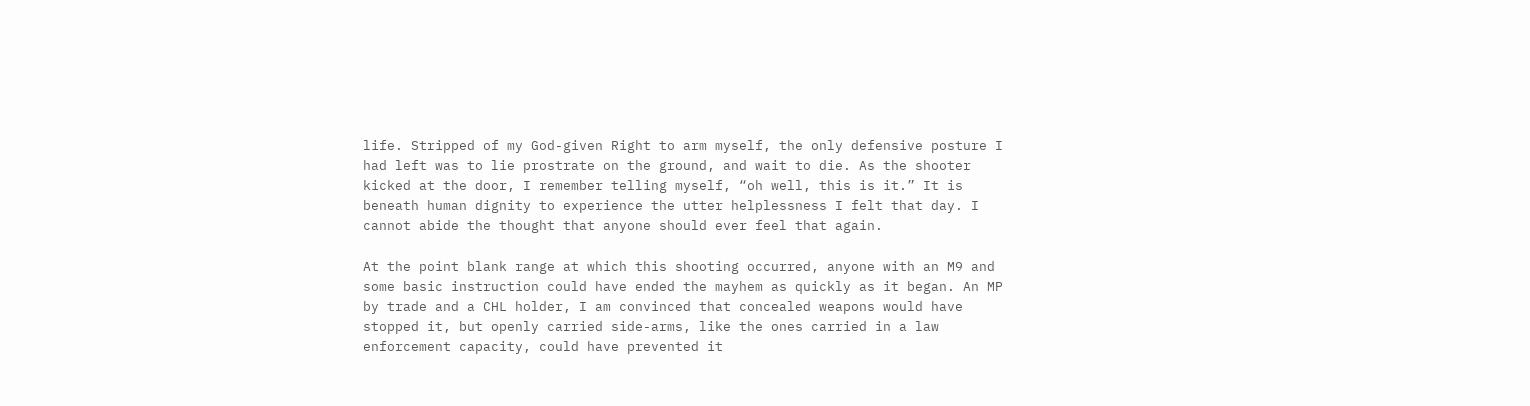life. Stripped of my God-given Right to arm myself, the only defensive posture I had left was to lie prostrate on the ground, and wait to die. As the shooter kicked at the door, I remember telling myself, “oh well, this is it.” It is beneath human dignity to experience the utter helplessness I felt that day. I cannot abide the thought that anyone should ever feel that again.

At the point blank range at which this shooting occurred, anyone with an M9 and some basic instruction could have ended the mayhem as quickly as it began. An MP by trade and a CHL holder, I am convinced that concealed weapons would have stopped it, but openly carried side-arms, like the ones carried in a law enforcement capacity, could have prevented it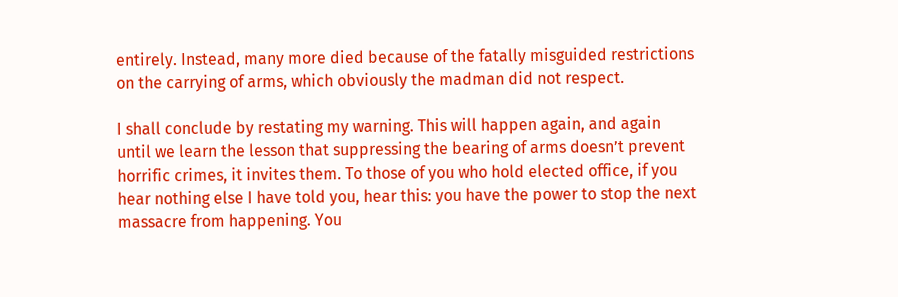entirely. Instead, many more died because of the fatally misguided restrictions on the carrying of arms, which obviously the madman did not respect.

I shall conclude by restating my warning. This will happen again, and again until we learn the lesson that suppressing the bearing of arms doesn’t prevent horrific crimes, it invites them. To those of you who hold elected office, if you hear nothing else I have told you, hear this: you have the power to stop the next massacre from happening. You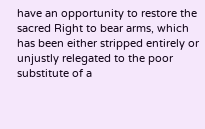have an opportunity to restore the sacred Right to bear arms, which has been either stripped entirely or unjustly relegated to the poor substitute of a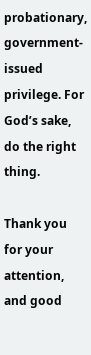probationary, government-issued privilege. For God’s sake, do the right thing.

Thank you for your attention, and good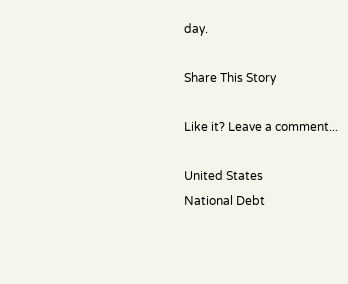day.

Share This Story

Like it? Leave a comment...

United States
National Debt